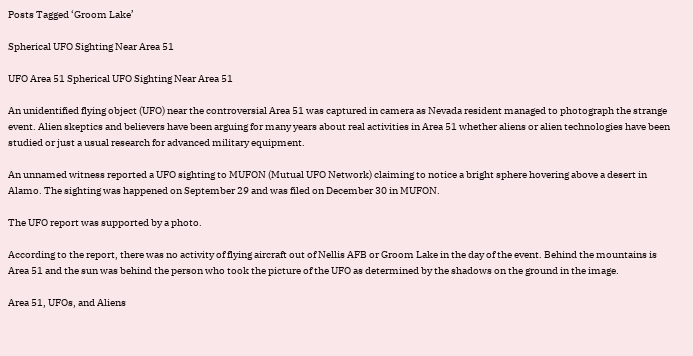Posts Tagged ‘Groom Lake’

Spherical UFO Sighting Near Area 51

UFO Area 51 Spherical UFO Sighting Near Area 51

An unidentified flying object (UFO) near the controversial Area 51 was captured in camera as Nevada resident managed to photograph the strange event. Alien skeptics and believers have been arguing for many years about real activities in Area 51 whether aliens or alien technologies have been studied or just a usual research for advanced military equipment.

An unnamed witness reported a UFO sighting to MUFON (Mutual UFO Network) claiming to notice a bright sphere hovering above a desert in Alamo. The sighting was happened on September 29 and was filed on December 30 in MUFON.

The UFO report was supported by a photo.

According to the report, there was no activity of flying aircraft out of Nellis AFB or Groom Lake in the day of the event. Behind the mountains is Area 51 and the sun was behind the person who took the picture of the UFO as determined by the shadows on the ground in the image.

Area 51, UFOs, and Aliens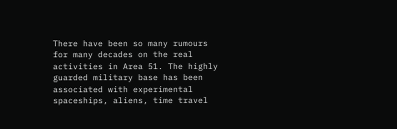There have been so many rumours for many decades on the real activities in Area 51. The highly guarded military base has been associated with experimental spaceships, aliens, time travel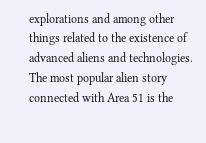explorations and among other things related to the existence of advanced aliens and technologies. The most popular alien story connected with Area 51 is the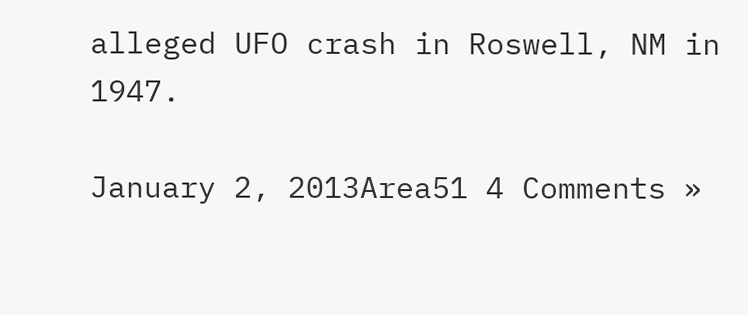alleged UFO crash in Roswell, NM in 1947.

January 2, 2013Area51 4 Comments »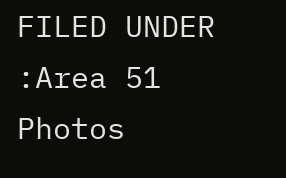FILED UNDER :Area 51 Photos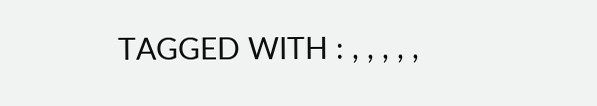TAGGED WITH : , , , , ,